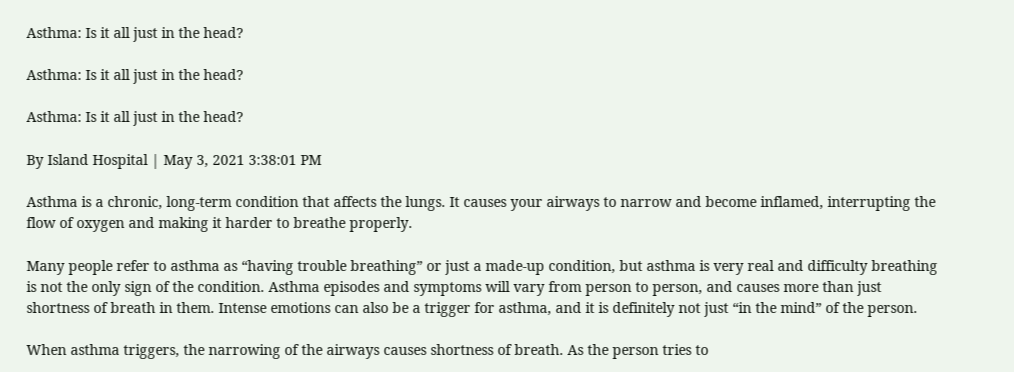Asthma: Is it all just in the head?

Asthma: Is it all just in the head?

Asthma: Is it all just in the head?

By Island Hospital | May 3, 2021 3:38:01 PM

Asthma is a chronic, long-term condition that affects the lungs. It causes your airways to narrow and become inflamed, interrupting the flow of oxygen and making it harder to breathe properly.

Many people refer to asthma as “having trouble breathing” or just a made-up condition, but asthma is very real and difficulty breathing is not the only sign of the condition. Asthma episodes and symptoms will vary from person to person, and causes more than just shortness of breath in them. Intense emotions can also be a trigger for asthma, and it is definitely not just “in the mind” of the person.

When asthma triggers, the narrowing of the airways causes shortness of breath. As the person tries to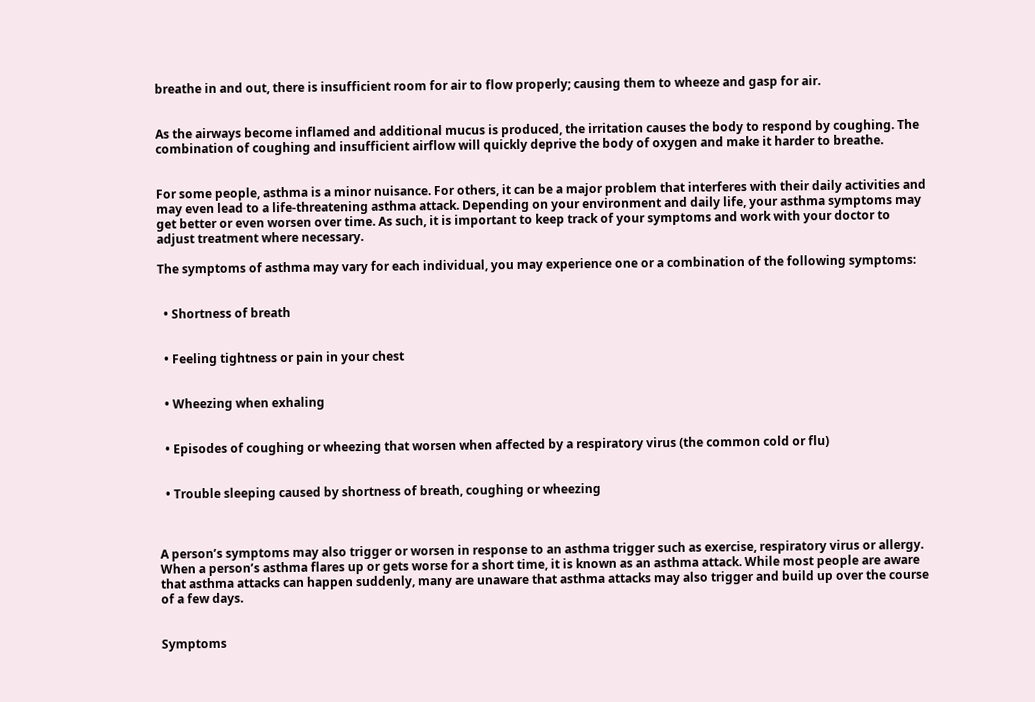breathe in and out, there is insufficient room for air to flow properly; causing them to wheeze and gasp for air.


As the airways become inflamed and additional mucus is produced, the irritation causes the body to respond by coughing. The combination of coughing and insufficient airflow will quickly deprive the body of oxygen and make it harder to breathe.


For some people, asthma is a minor nuisance. For others, it can be a major problem that interferes with their daily activities and may even lead to a life-threatening asthma attack. Depending on your environment and daily life, your asthma symptoms may get better or even worsen over time. As such, it is important to keep track of your symptoms and work with your doctor to adjust treatment where necessary.

The symptoms of asthma may vary for each individual, you may experience one or a combination of the following symptoms:


  • Shortness of breath


  • Feeling tightness or pain in your chest


  • Wheezing when exhaling


  • Episodes of coughing or wheezing that worsen when affected by a respiratory virus (the common cold or flu)


  • Trouble sleeping caused by shortness of breath, coughing or wheezing



A person’s symptoms may also trigger or worsen in response to an asthma trigger such as exercise, respiratory virus or allergy. When a person’s asthma flares up or gets worse for a short time, it is known as an asthma attack. While most people are aware that asthma attacks can happen suddenly, many are unaware that asthma attacks may also trigger and build up over the course of a few days.


Symptoms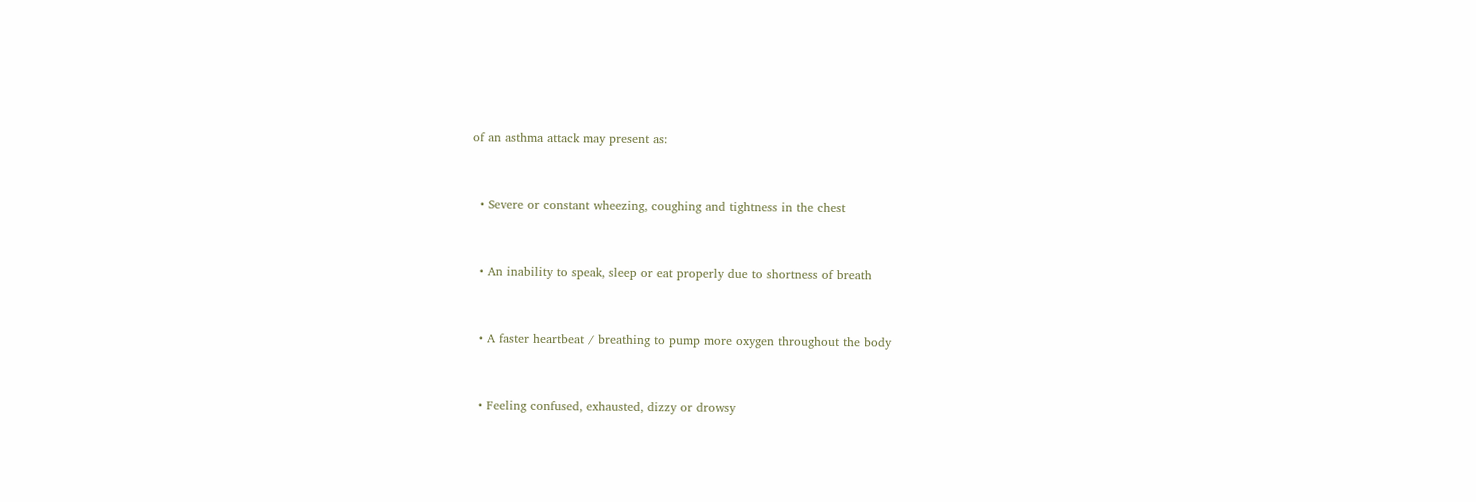of an asthma attack may present as:


  • Severe or constant wheezing, coughing and tightness in the chest


  • An inability to speak, sleep or eat properly due to shortness of breath


  • A faster heartbeat / breathing to pump more oxygen throughout the body


  • Feeling confused, exhausted, dizzy or drowsy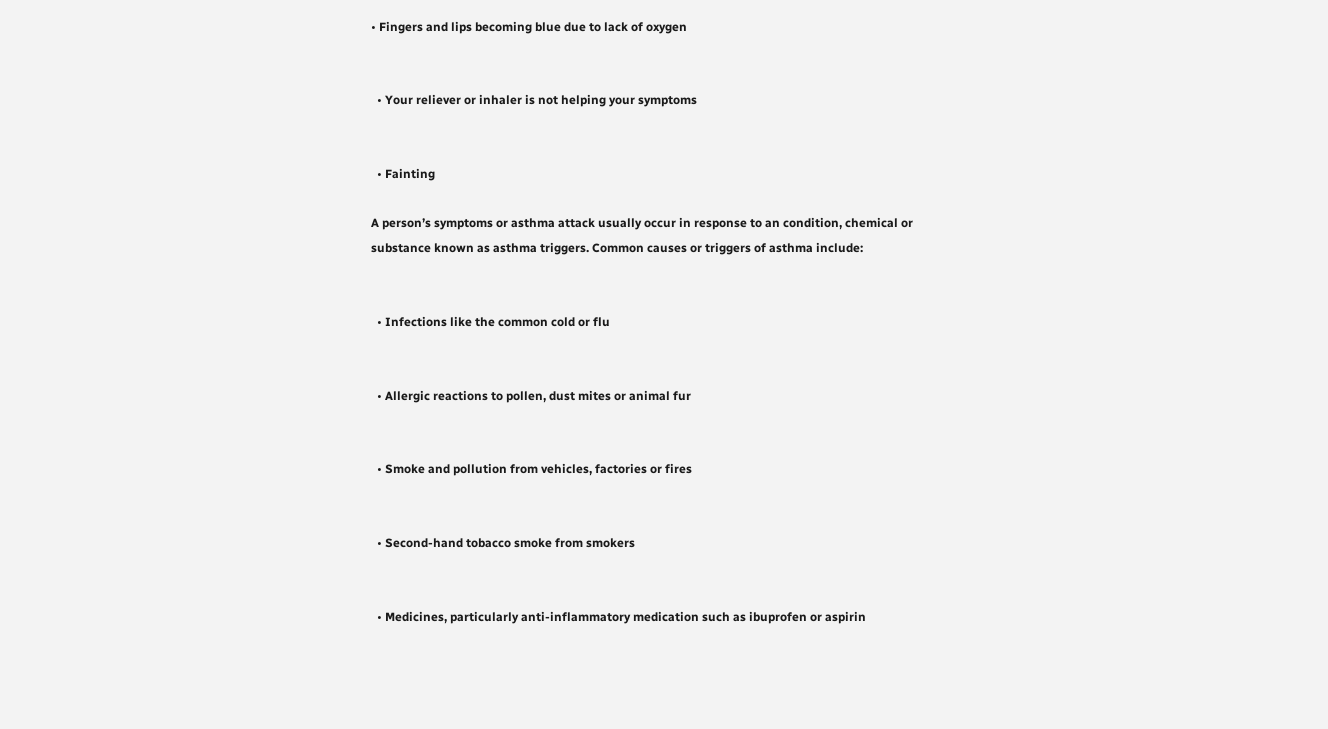• Fingers and lips becoming blue due to lack of oxygen


  • Your reliever or inhaler is not helping your symptoms


  • Fainting

A person’s symptoms or asthma attack usually occur in response to an condition, chemical or substance known as asthma triggers. Common causes or triggers of asthma include:


  • Infections like the common cold or flu


  • Allergic reactions to pollen, dust mites or animal fur


  • Smoke and pollution from vehicles, factories or fires


  • Second-hand tobacco smoke from smokers


  • Medicines, particularly anti-inflammatory medication such as ibuprofen or aspirin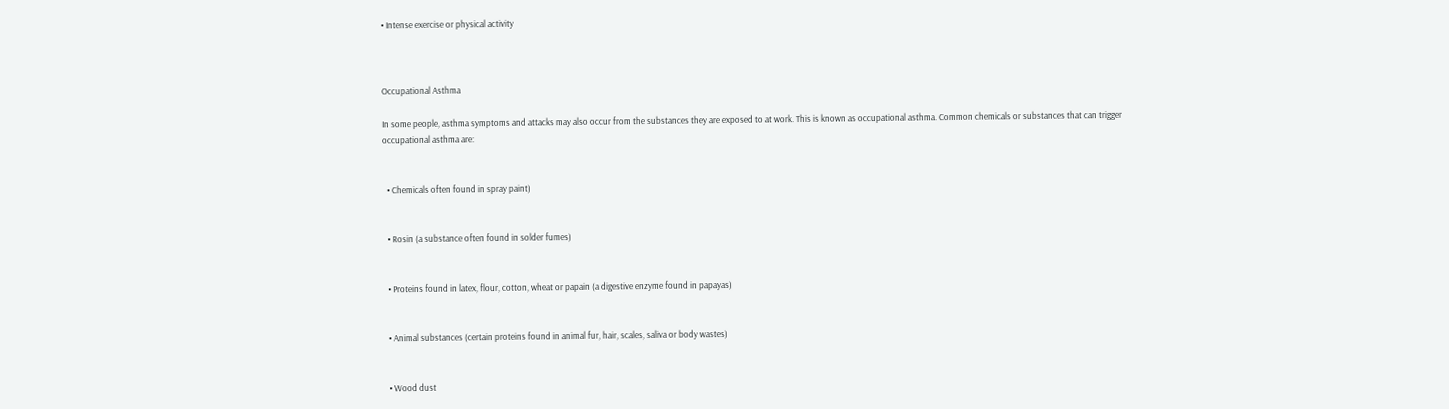• Intense exercise or physical activity



Occupational Asthma

In some people, asthma symptoms and attacks may also occur from the substances they are exposed to at work. This is known as occupational asthma. Common chemicals or substances that can trigger occupational asthma are:


  • Chemicals often found in spray paint)


  • Rosin (a substance often found in solder fumes)


  • Proteins found in latex, flour, cotton, wheat or papain (a digestive enzyme found in papayas)


  • Animal substances (certain proteins found in animal fur, hair, scales, saliva or body wastes)


  • Wood dust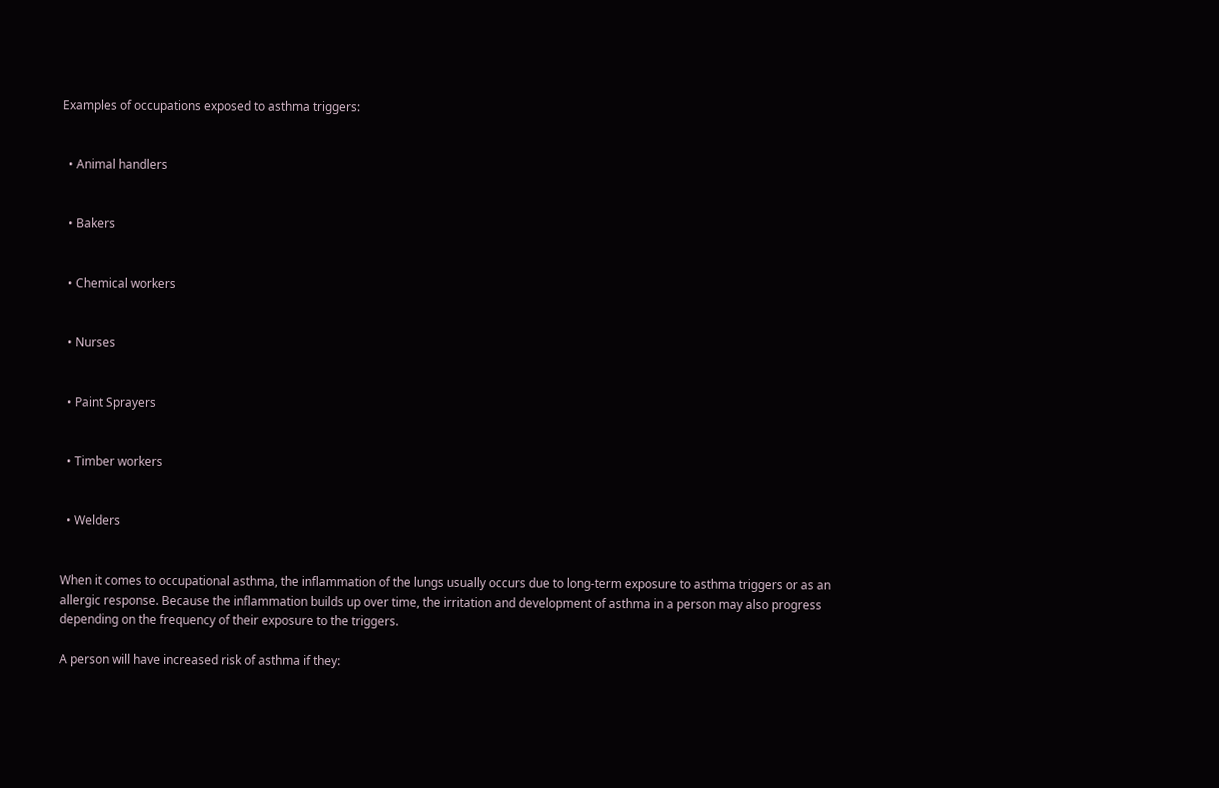Examples of occupations exposed to asthma triggers:


  • Animal handlers


  • Bakers


  • Chemical workers


  • Nurses


  • Paint Sprayers


  • Timber workers


  • Welders


When it comes to occupational asthma, the inflammation of the lungs usually occurs due to long-term exposure to asthma triggers or as an allergic response. Because the inflammation builds up over time, the irritation and development of asthma in a person may also progress depending on the frequency of their exposure to the triggers.

A person will have increased risk of asthma if they: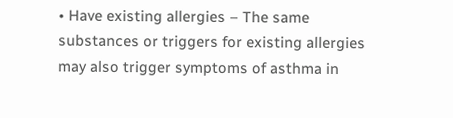• Have existing allergies – The same substances or triggers for existing allergies may also trigger symptoms of asthma in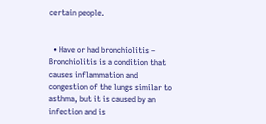certain people.


  • Have or had bronchiolitis – Bronchiolitis is a condition that causes inflammation and congestion of the lungs similar to asthma, but it is caused by an infection and is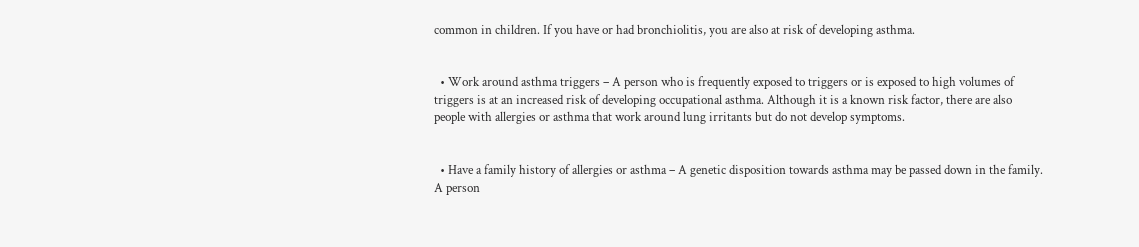common in children. If you have or had bronchiolitis, you are also at risk of developing asthma.


  • Work around asthma triggers – A person who is frequently exposed to triggers or is exposed to high volumes of triggers is at an increased risk of developing occupational asthma. Although it is a known risk factor, there are also people with allergies or asthma that work around lung irritants but do not develop symptoms.


  • Have a family history of allergies or asthma – A genetic disposition towards asthma may be passed down in the family. A person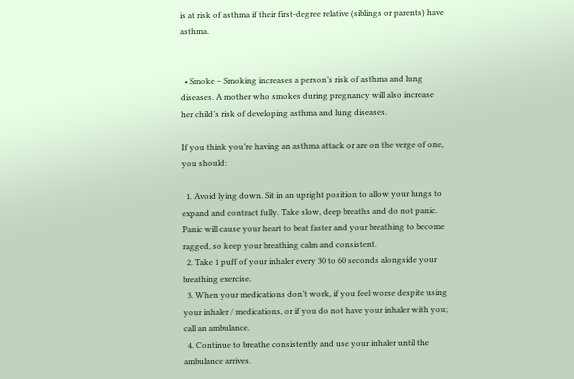is at risk of asthma if their first-degree relative (siblings or parents) have asthma.


  • Smoke – Smoking increases a person’s risk of asthma and lung diseases. A mother who smokes during pregnancy will also increase her child’s risk of developing asthma and lung diseases.

If you think you’re having an asthma attack or are on the verge of one, you should:

  1. Avoid lying down. Sit in an upright position to allow your lungs to expand and contract fully. Take slow, deep breaths and do not panic. Panic will cause your heart to beat faster and your breathing to become ragged, so keep your breathing calm and consistent.
  2. Take 1 puff of your inhaler every 30 to 60 seconds alongside your breathing exercise.
  3. When your medications don’t work, if you feel worse despite using your inhaler / medications, or if you do not have your inhaler with you; call an ambulance.
  4. Continue to breathe consistently and use your inhaler until the ambulance arrives.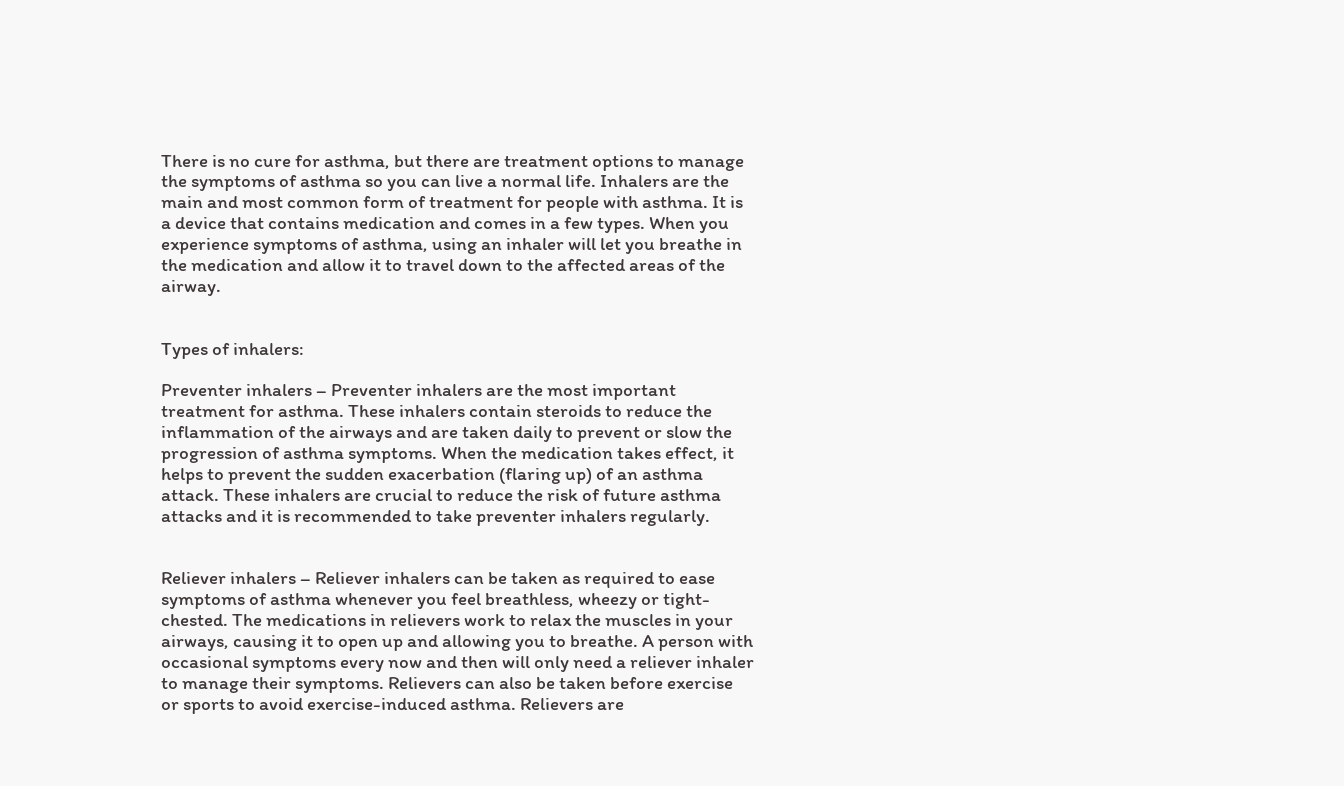There is no cure for asthma, but there are treatment options to manage the symptoms of asthma so you can live a normal life. Inhalers are the main and most common form of treatment for people with asthma. It is a device that contains medication and comes in a few types. When you experience symptoms of asthma, using an inhaler will let you breathe in the medication and allow it to travel down to the affected areas of the airway.


Types of inhalers:

Preventer inhalers – Preventer inhalers are the most important treatment for asthma. These inhalers contain steroids to reduce the inflammation of the airways and are taken daily to prevent or slow the progression of asthma symptoms. When the medication takes effect, it helps to prevent the sudden exacerbation (flaring up) of an asthma attack. These inhalers are crucial to reduce the risk of future asthma attacks and it is recommended to take preventer inhalers regularly.


Reliever inhalers – Reliever inhalers can be taken as required to ease symptoms of asthma whenever you feel breathless, wheezy or tight-chested. The medications in relievers work to relax the muscles in your airways, causing it to open up and allowing you to breathe. A person with occasional symptoms every now and then will only need a reliever inhaler to manage their symptoms. Relievers can also be taken before exercise or sports to avoid exercise-induced asthma. Relievers are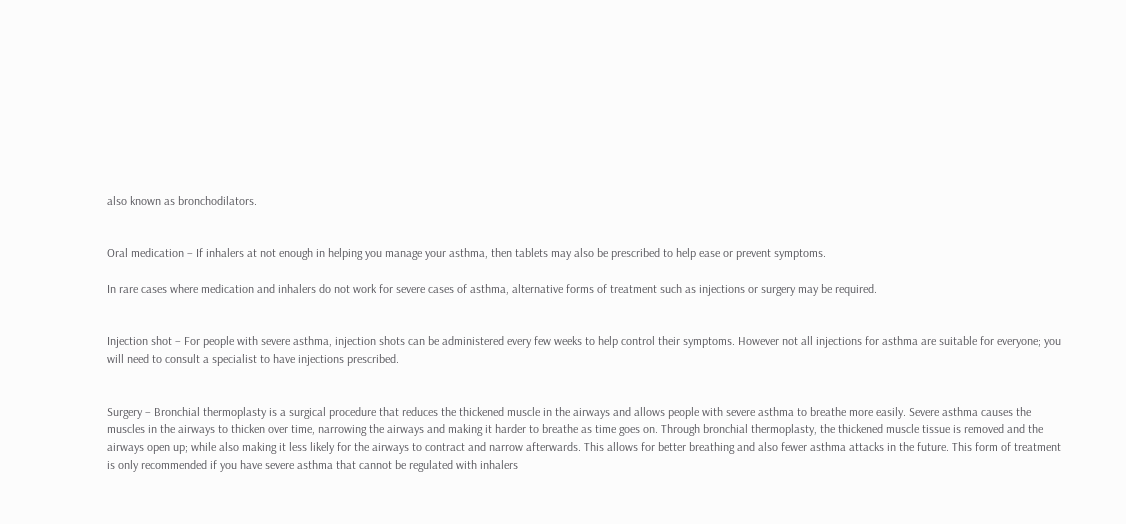also known as bronchodilators.


Oral medication – If inhalers at not enough in helping you manage your asthma, then tablets may also be prescribed to help ease or prevent symptoms.

In rare cases where medication and inhalers do not work for severe cases of asthma, alternative forms of treatment such as injections or surgery may be required.


Injection shot – For people with severe asthma, injection shots can be administered every few weeks to help control their symptoms. However not all injections for asthma are suitable for everyone; you will need to consult a specialist to have injections prescribed.


Surgery – Bronchial thermoplasty is a surgical procedure that reduces the thickened muscle in the airways and allows people with severe asthma to breathe more easily. Severe asthma causes the muscles in the airways to thicken over time, narrowing the airways and making it harder to breathe as time goes on. Through bronchial thermoplasty, the thickened muscle tissue is removed and the airways open up; while also making it less likely for the airways to contract and narrow afterwards. This allows for better breathing and also fewer asthma attacks in the future. This form of treatment is only recommended if you have severe asthma that cannot be regulated with inhalers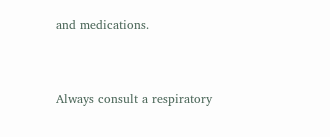and medications.


Always consult a respiratory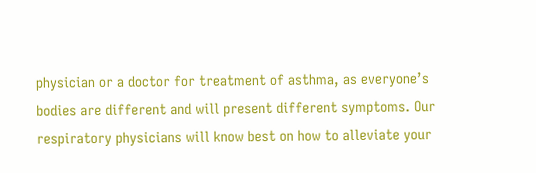physician or a doctor for treatment of asthma, as everyone’s bodies are different and will present different symptoms. Our respiratory physicians will know best on how to alleviate your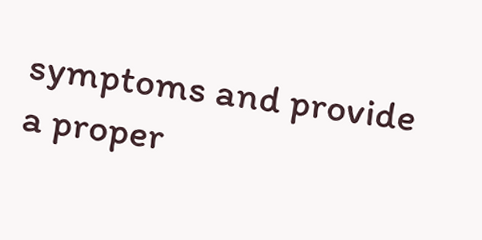symptoms and provide a proper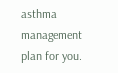asthma management plan for you.